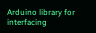Arduino library for interfacing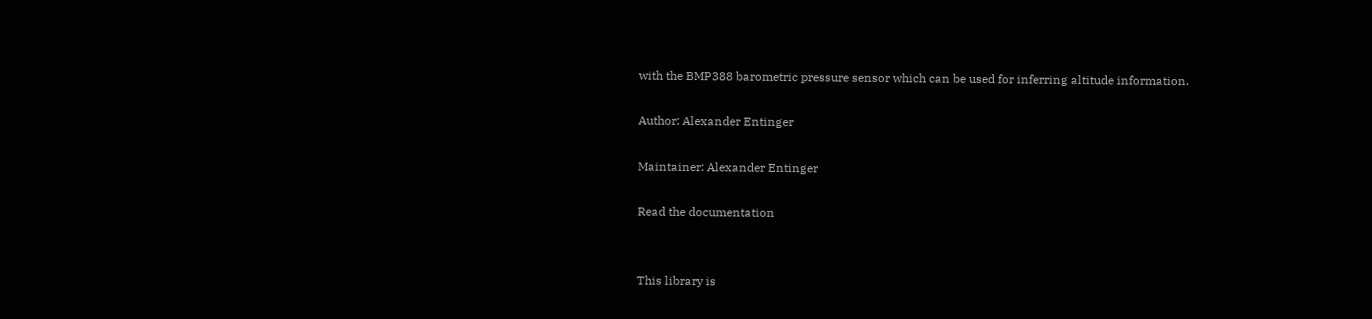with the BMP388 barometric pressure sensor which can be used for inferring altitude information.

Author: Alexander Entinger

Maintainer: Alexander Entinger

Read the documentation


This library is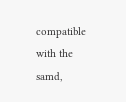compatible with the samd,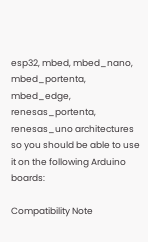esp32, mbed, mbed_nano, mbed_portenta, mbed_edge, renesas_portenta, renesas_uno architectures so you should be able to use it on the following Arduino boards:

Compatibility Note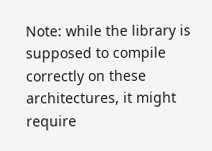Note: while the library is supposed to compile correctly on these architectures, it might require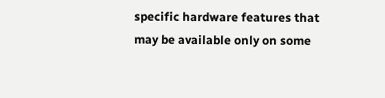specific hardware features that may be available only on some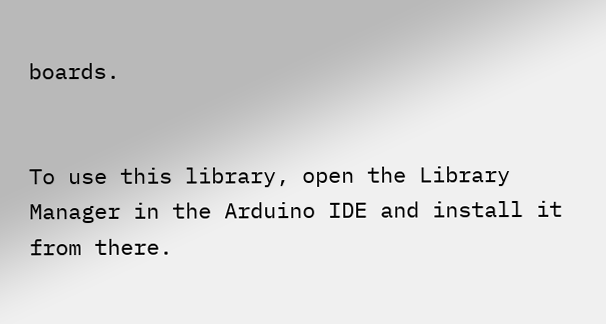boards.


To use this library, open the Library Manager in the Arduino IDE and install it from there.